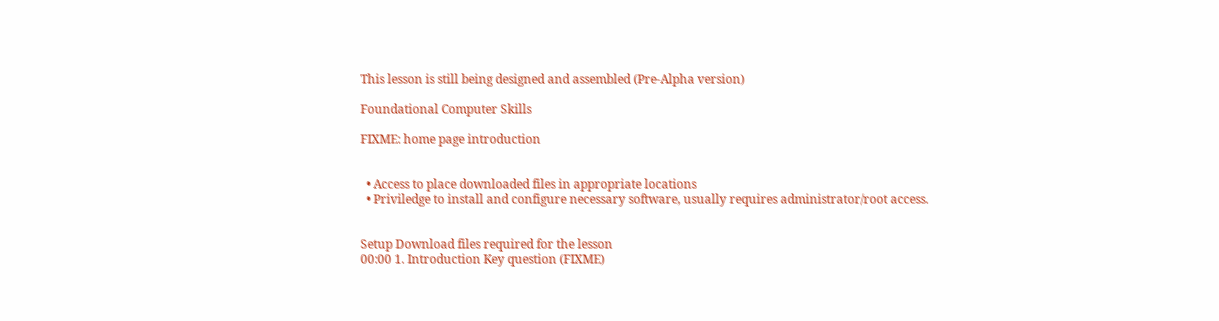This lesson is still being designed and assembled (Pre-Alpha version)

Foundational Computer Skills

FIXME: home page introduction


  • Access to place downloaded files in appropriate locations
  • Priviledge to install and configure necessary software, usually requires administrator/root access.


Setup Download files required for the lesson
00:00 1. Introduction Key question (FIXME)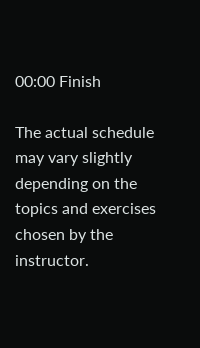00:00 Finish

The actual schedule may vary slightly depending on the topics and exercises chosen by the instructor.